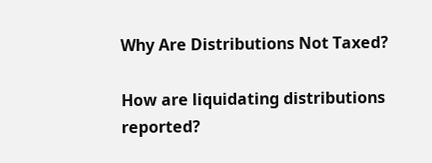Why Are Distributions Not Taxed?

How are liquidating distributions reported?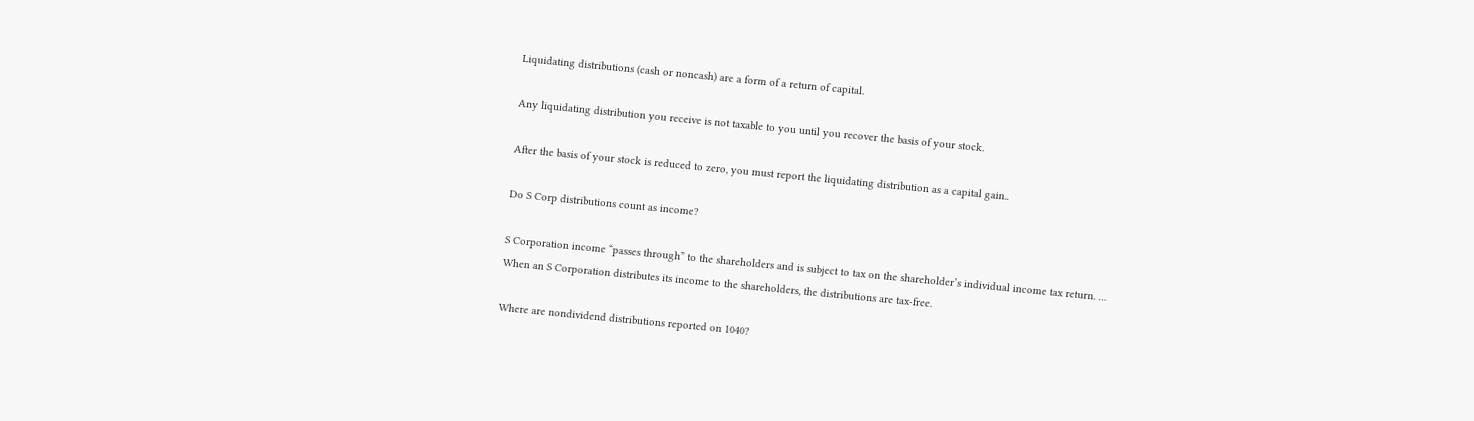Liquidating distributions (cash or noncash) are a form of a return of capital.

Any liquidating distribution you receive is not taxable to you until you recover the basis of your stock.

After the basis of your stock is reduced to zero, you must report the liquidating distribution as a capital gain..

Do S Corp distributions count as income?

S Corporation income “passes through” to the shareholders and is subject to tax on the shareholder’s individual income tax return. … When an S Corporation distributes its income to the shareholders, the distributions are tax-free.

Where are nondividend distributions reported on 1040?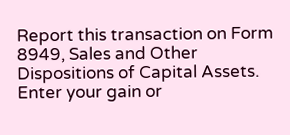Report this transaction on Form 8949, Sales and Other Dispositions of Capital Assets. Enter your gain or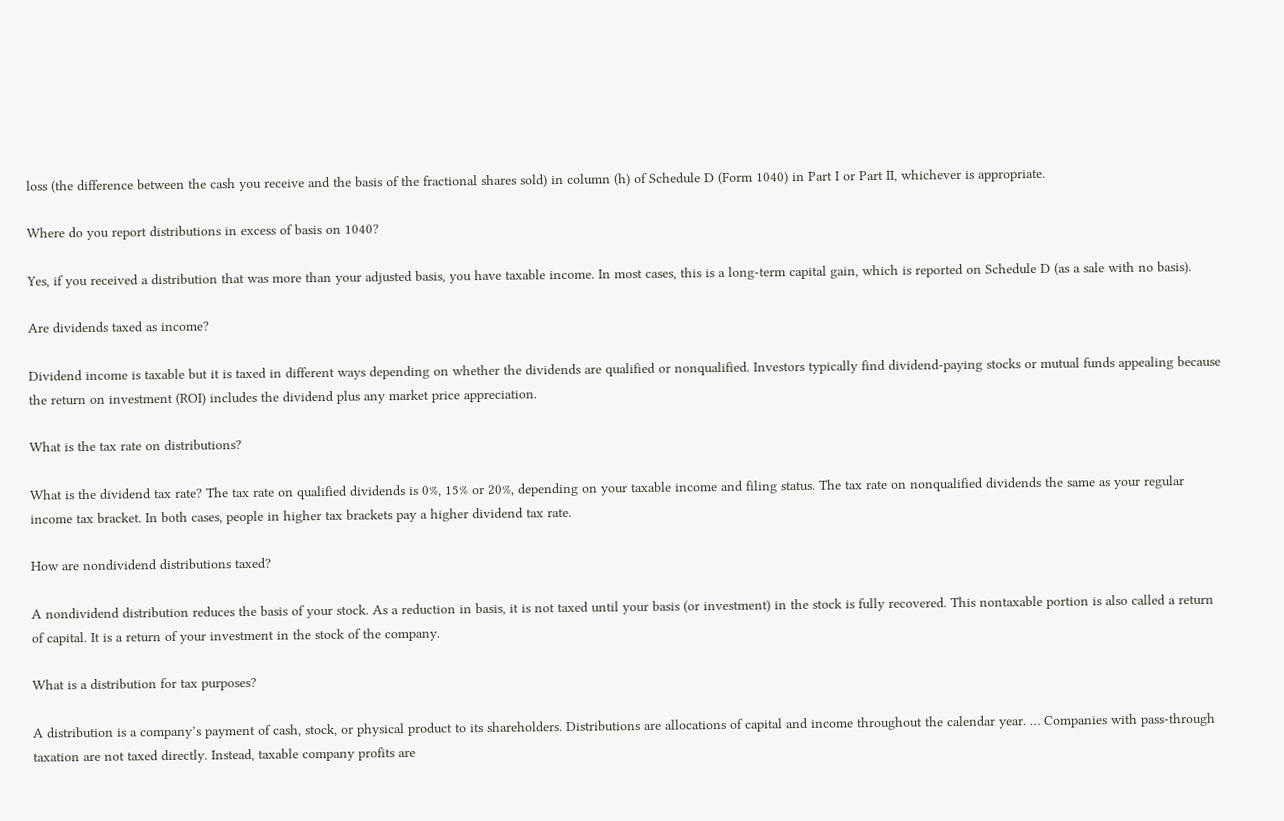loss (the difference between the cash you receive and the basis of the fractional shares sold) in column (h) of Schedule D (Form 1040) in Part I or Part II, whichever is appropriate.

Where do you report distributions in excess of basis on 1040?

Yes, if you received a distribution that was more than your adjusted basis, you have taxable income. In most cases, this is a long-term capital gain, which is reported on Schedule D (as a sale with no basis).

Are dividends taxed as income?

Dividend income is taxable but it is taxed in different ways depending on whether the dividends are qualified or nonqualified. Investors typically find dividend-paying stocks or mutual funds appealing because the return on investment (ROI) includes the dividend plus any market price appreciation.

What is the tax rate on distributions?

What is the dividend tax rate? The tax rate on qualified dividends is 0%, 15% or 20%, depending on your taxable income and filing status. The tax rate on nonqualified dividends the same as your regular income tax bracket. In both cases, people in higher tax brackets pay a higher dividend tax rate.

How are nondividend distributions taxed?

A nondividend distribution reduces the basis of your stock. As a reduction in basis, it is not taxed until your basis (or investment) in the stock is fully recovered. This nontaxable portion is also called a return of capital. It is a return of your investment in the stock of the company.

What is a distribution for tax purposes?

A distribution is a company’s payment of cash, stock, or physical product to its shareholders. Distributions are allocations of capital and income throughout the calendar year. … Companies with pass-through taxation are not taxed directly. Instead, taxable company profits are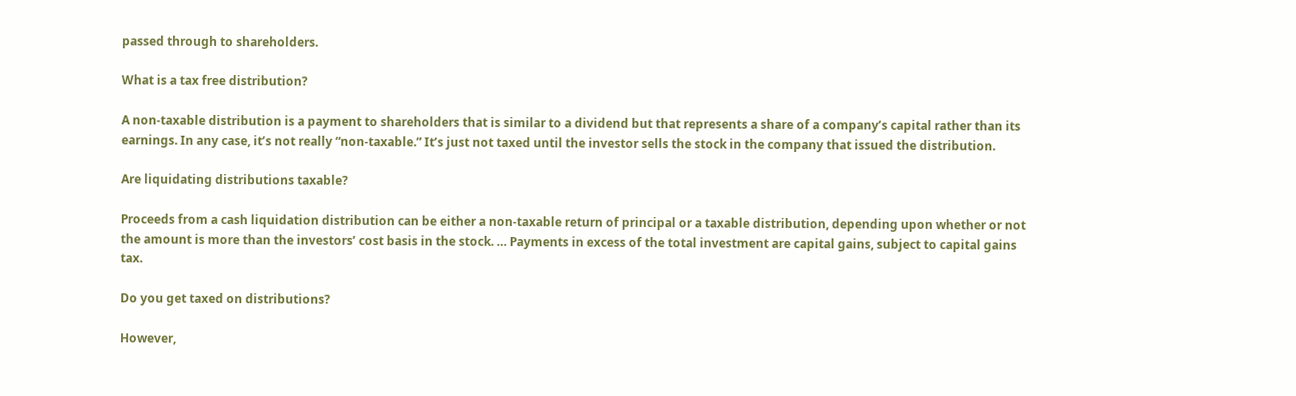passed through to shareholders.

What is a tax free distribution?

A non-taxable distribution is a payment to shareholders that is similar to a dividend but that represents a share of a company’s capital rather than its earnings. In any case, it’s not really “non-taxable.” It’s just not taxed until the investor sells the stock in the company that issued the distribution.

Are liquidating distributions taxable?

Proceeds from a cash liquidation distribution can be either a non-taxable return of principal or a taxable distribution, depending upon whether or not the amount is more than the investors’ cost basis in the stock. … Payments in excess of the total investment are capital gains, subject to capital gains tax.

Do you get taxed on distributions?

However,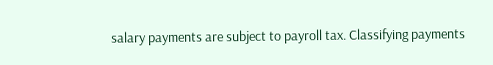salary payments are subject to payroll tax. Classifying payments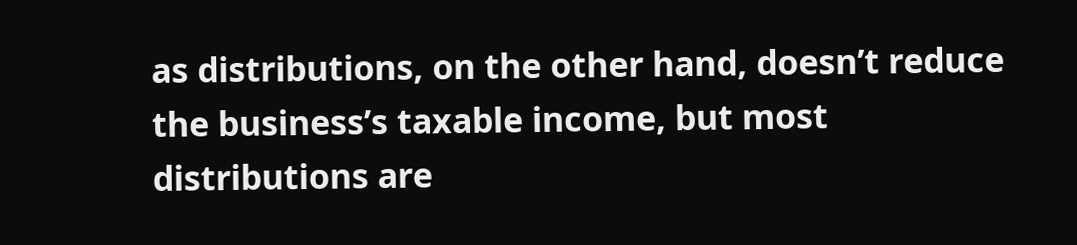as distributions, on the other hand, doesn’t reduce the business’s taxable income, but most distributions are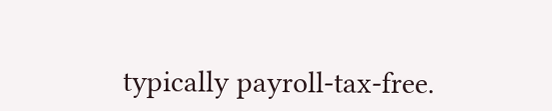typically payroll-tax-free.